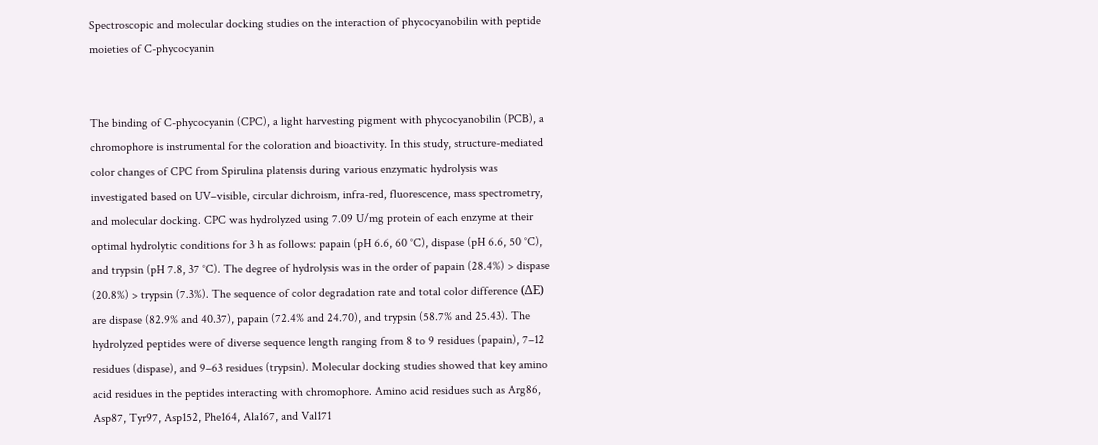Spectroscopic and molecular docking studies on the interaction of phycocyanobilin with peptide moieties of C-phycocyanin


The binding of C-phycocyanin (CPC), a light harvesting pigment with phycocyanobilin (PCB), a chromophore is instrumental for the coloration and bioactivity. In this study, structure-mediated color changes of CPC from Spirulina platensis during various enzymatic hydrolysis was investigated based on UV–visible, circular dichroism, infra-red, fluorescence, mass spectrometry, and molecular docking. CPC was hydrolyzed using 7.09 U/mg protein of each enzyme at their optimal hydrolytic conditions for 3 h as follows: papain (pH 6.6, 60 °C), dispase (pH 6.6, 50 °C), and trypsin (pH 7.8, 37 °C). The degree of hydrolysis was in the order of papain (28.4%) > dispase (20.8%) > trypsin (7.3%). The sequence of color degradation rate and total color difference (ΔE) are dispase (82.9% and 40.37), papain (72.4% and 24.70), and trypsin (58.7% and 25.43). The hydrolyzed peptides were of diverse sequence length ranging from 8 to 9 residues (papain), 7–12 residues (dispase), and 9–63 residues (trypsin). Molecular docking studies showed that key amino acid residues in the peptides interacting with chromophore. Amino acid residues such as Arg86, Asp87, Tyr97, Asp152, Phe164, Ala167, and Val171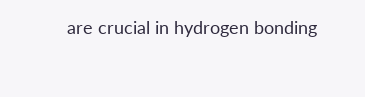are crucial in hydrogen bonding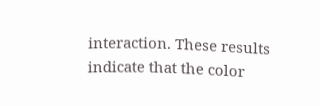interaction. These results indicate that the color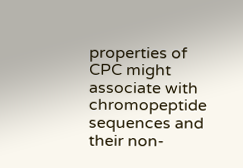properties of CPC might associate with chromopeptide sequences and their non-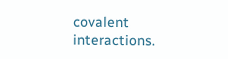covalent interactions.